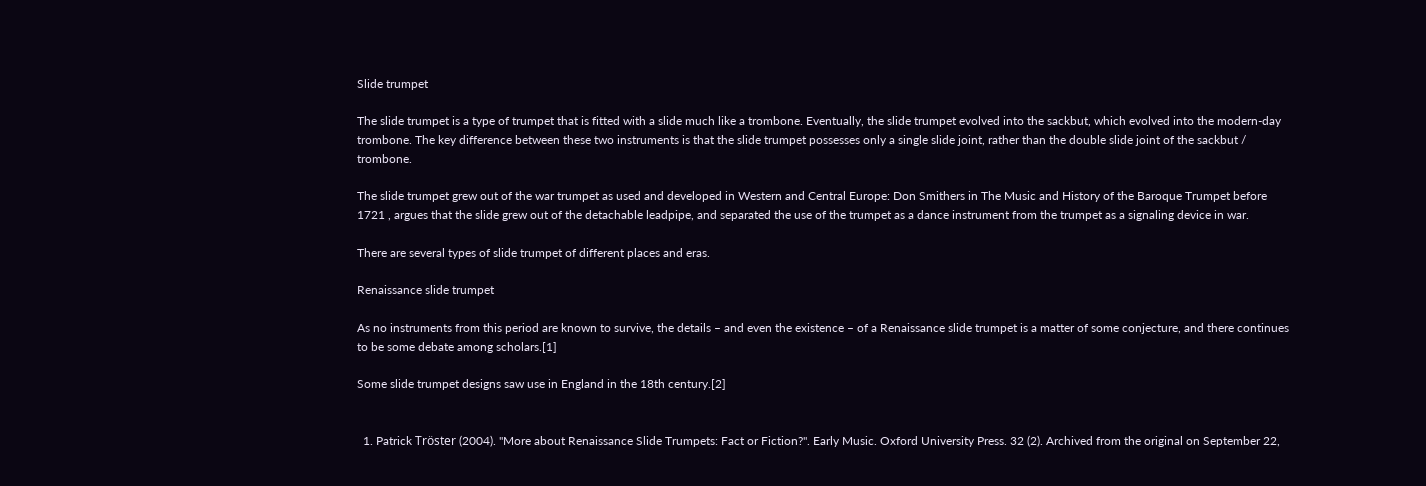Slide trumpet

The slide trumpet is a type of trumpet that is fitted with a slide much like a trombone. Eventually, the slide trumpet evolved into the sackbut, which evolved into the modern-day trombone. The key difference between these two instruments is that the slide trumpet possesses only a single slide joint, rather than the double slide joint of the sackbut / trombone.

The slide trumpet grew out of the war trumpet as used and developed in Western and Central Europe: Don Smithers in The Music and History of the Baroque Trumpet before 1721 , argues that the slide grew out of the detachable leadpipe, and separated the use of the trumpet as a dance instrument from the trumpet as a signaling device in war.

There are several types of slide trumpet of different places and eras.

Renaissance slide trumpet

As no instruments from this period are known to survive, the details – and even the existence – of a Renaissance slide trumpet is a matter of some conjecture, and there continues to be some debate among scholars.[1]

Some slide trumpet designs saw use in England in the 18th century.[2]


  1. Patrick Tröster (2004). "More about Renaissance Slide Trumpets: Fact or Fiction?". Early Music. Oxford University Press. 32 (2). Archived from the original on September 22,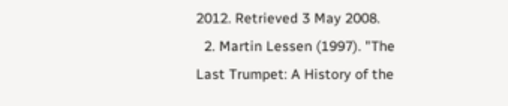2012. Retrieved 3 May 2008.
  2. Martin Lessen (1997). "The Last Trumpet: A History of the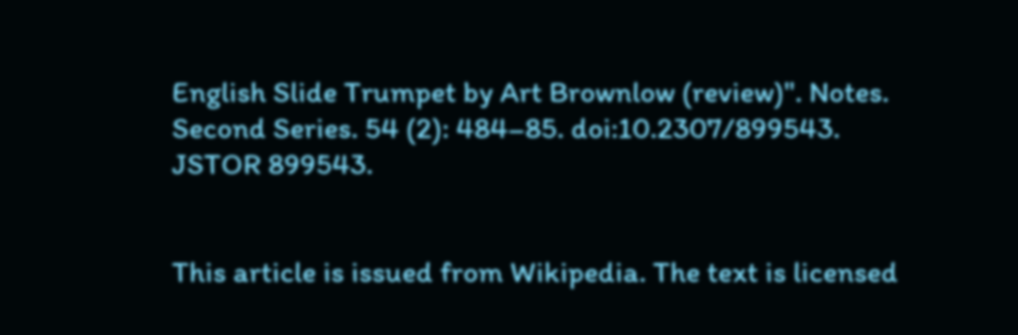English Slide Trumpet by Art Brownlow (review)". Notes. Second Series. 54 (2): 484–85. doi:10.2307/899543. JSTOR 899543.


This article is issued from Wikipedia. The text is licensed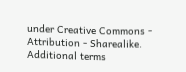under Creative Commons - Attribution - Sharealike. Additional terms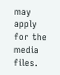may apply for the media files.